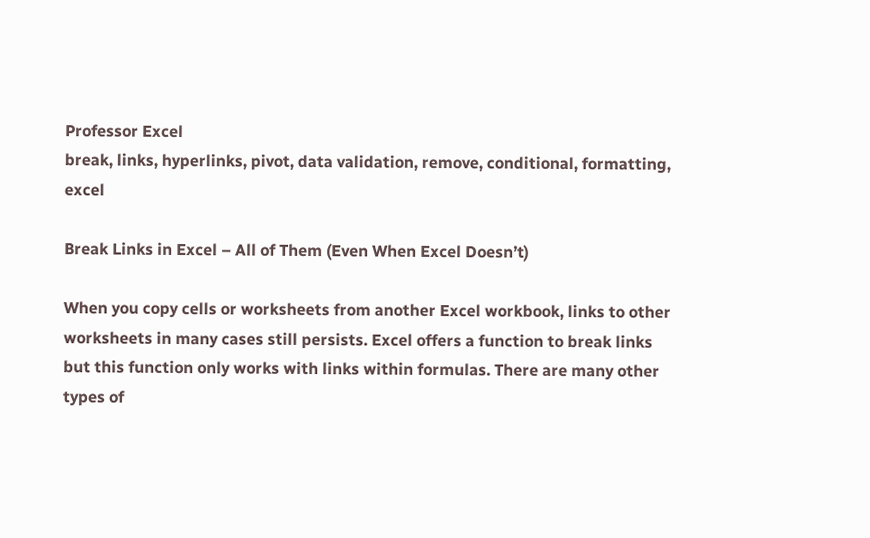Professor Excel
break, links, hyperlinks, pivot, data validation, remove, conditional, formatting, excel

Break Links in Excel – All of Them (Even When Excel Doesn’t)

When you copy cells or worksheets from another Excel workbook, links to other worksheets in many cases still persists. Excel offers a function to break links but this function only works with links within formulas. There are many other types of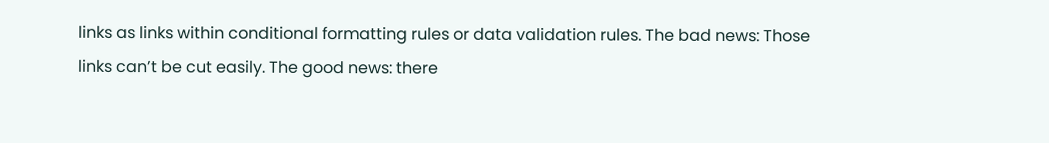links as links within conditional formatting rules or data validation rules. The bad news: Those links can’t be cut easily. The good news: there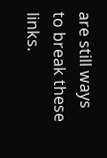are still ways to break these links.